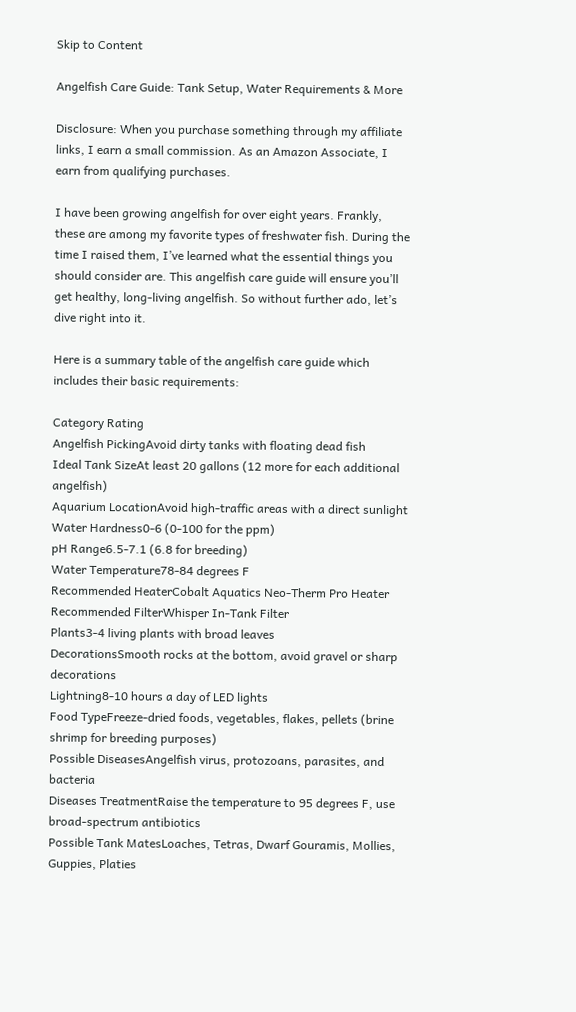Skip to Content

Angelfish Care Guide: Tank Setup, Water Requirements & More

Disclosure: When you purchase something through my affiliate links, I earn a small commission. As an Amazon Associate, I earn from qualifying purchases.

I have been growing angelfish for over eight years. Frankly, these are among my favorite types of freshwater fish. During the time I raised them, I’ve learned what the essential things you should consider are. This angelfish care guide will ensure you’ll get healthy, long-living angelfish. So without further ado, let’s dive right into it.

Here is a summary table of the angelfish care guide which includes their basic requirements:

Category Rating
Angelfish PickingAvoid dirty tanks with floating dead fish
Ideal Tank SizeAt least 20 gallons (12 more for each additional angelfish)
Aquarium LocationAvoid high-traffic areas with a direct sunlight
Water Hardness0-6 (0-100 for the ppm)
pH Range6.5-7.1 (6.8 for breeding)
Water Temperature78-84 degrees F
Recommended HeaterCobalt Aquatics Neo-Therm Pro Heater
Recommended FilterWhisper In-Tank Filter
Plants3-4 living plants with broad leaves
DecorationsSmooth rocks at the bottom, avoid gravel or sharp decorations
Lightning8-10 hours a day of LED lights
Food TypeFreeze-dried foods, vegetables, flakes, pellets (brine shrimp for breeding purposes)
Possible DiseasesAngelfish virus, protozoans, parasites, and bacteria
Diseases TreatmentRaise the temperature to 95 degrees F, use broad-spectrum antibiotics
Possible Tank MatesLoaches, Tetras, Dwarf Gouramis, Mollies, Guppies, Platies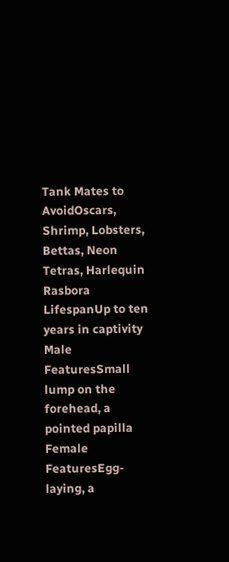Tank Mates to AvoidOscars, Shrimp, Lobsters, Bettas, Neon Tetras, Harlequin Rasbora
LifespanUp to ten years in captivity
Male FeaturesSmall lump on the forehead, a pointed papilla
Female FeaturesEgg-laying, a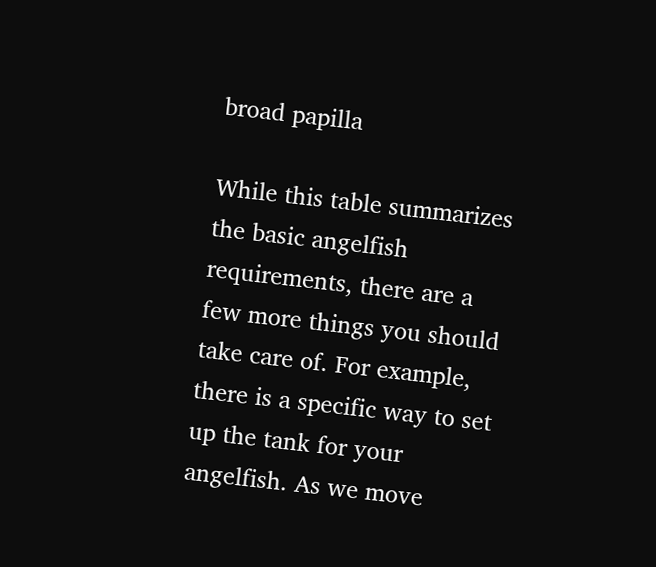broad papilla

While this table summarizes the basic angelfish requirements, there are a few more things you should take care of. For example, there is a specific way to set up the tank for your angelfish. As we move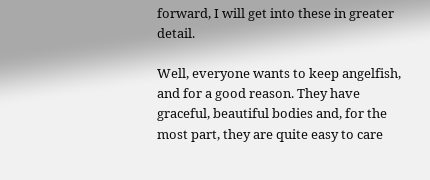forward, I will get into these in greater detail.

Well, everyone wants to keep angelfish, and for a good reason. They have graceful, beautiful bodies and, for the most part, they are quite easy to care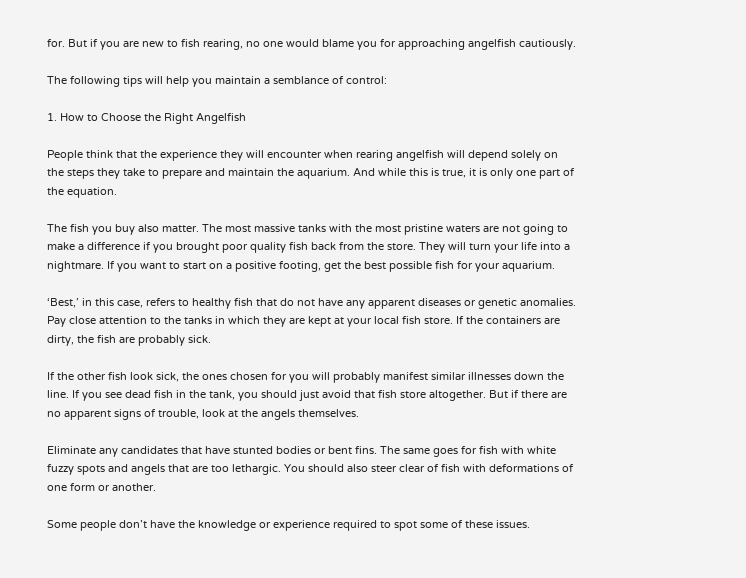for. But if you are new to fish rearing, no one would blame you for approaching angelfish cautiously.

The following tips will help you maintain a semblance of control:

1. How to Choose the Right Angelfish

People think that the experience they will encounter when rearing angelfish will depend solely on the steps they take to prepare and maintain the aquarium. And while this is true, it is only one part of the equation.

The fish you buy also matter. The most massive tanks with the most pristine waters are not going to make a difference if you brought poor quality fish back from the store. They will turn your life into a nightmare. If you want to start on a positive footing, get the best possible fish for your aquarium.

‘Best,’ in this case, refers to healthy fish that do not have any apparent diseases or genetic anomalies. Pay close attention to the tanks in which they are kept at your local fish store. If the containers are dirty, the fish are probably sick.

If the other fish look sick, the ones chosen for you will probably manifest similar illnesses down the line. If you see dead fish in the tank, you should just avoid that fish store altogether. But if there are no apparent signs of trouble, look at the angels themselves.

Eliminate any candidates that have stunted bodies or bent fins. The same goes for fish with white fuzzy spots and angels that are too lethargic. You should also steer clear of fish with deformations of one form or another.

Some people don’t have the knowledge or experience required to spot some of these issues.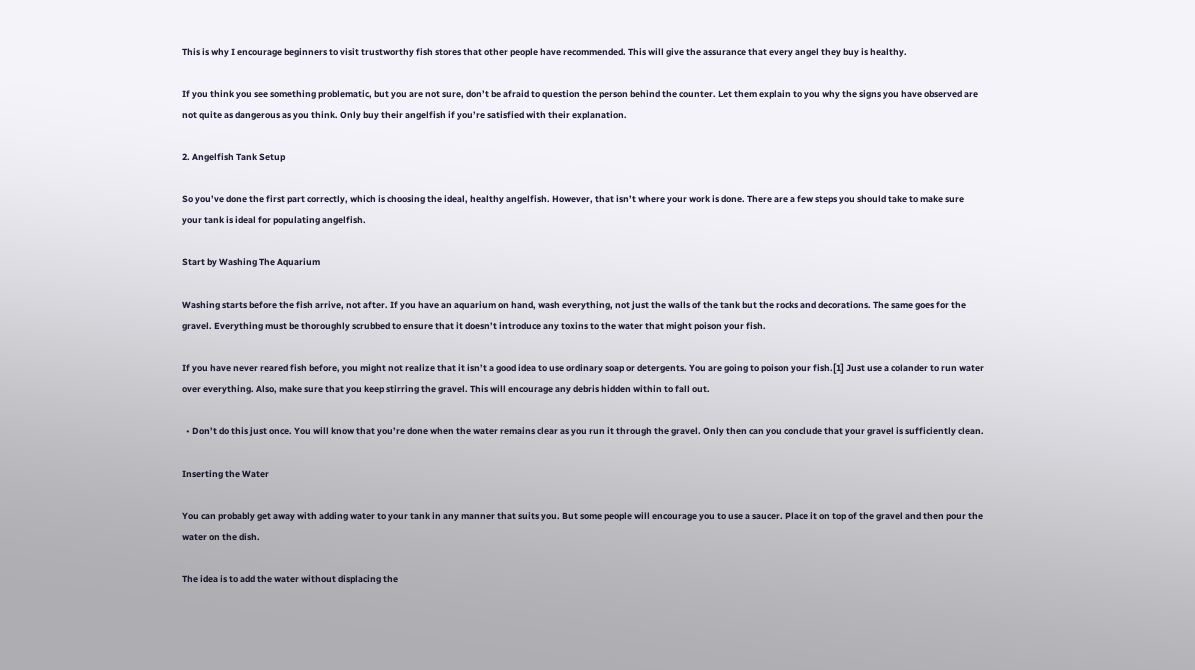This is why I encourage beginners to visit trustworthy fish stores that other people have recommended. This will give the assurance that every angel they buy is healthy.

If you think you see something problematic, but you are not sure, don’t be afraid to question the person behind the counter. Let them explain to you why the signs you have observed are not quite as dangerous as you think. Only buy their angelfish if you’re satisfied with their explanation.

2. Angelfish Tank Setup

So you’ve done the first part correctly, which is choosing the ideal, healthy angelfish. However, that isn’t where your work is done. There are a few steps you should take to make sure your tank is ideal for populating angelfish.

Start by Washing The Aquarium

Washing starts before the fish arrive, not after. If you have an aquarium on hand, wash everything, not just the walls of the tank but the rocks and decorations. The same goes for the gravel. Everything must be thoroughly scrubbed to ensure that it doesn’t introduce any toxins to the water that might poison your fish.

If you have never reared fish before, you might not realize that it isn’t a good idea to use ordinary soap or detergents. You are going to poison your fish.[1] Just use a colander to run water over everything. Also, make sure that you keep stirring the gravel. This will encourage any debris hidden within to fall out.

  • Don’t do this just once. You will know that you’re done when the water remains clear as you run it through the gravel. Only then can you conclude that your gravel is sufficiently clean.

Inserting the Water

You can probably get away with adding water to your tank in any manner that suits you. But some people will encourage you to use a saucer. Place it on top of the gravel and then pour the water on the dish.

The idea is to add the water without displacing the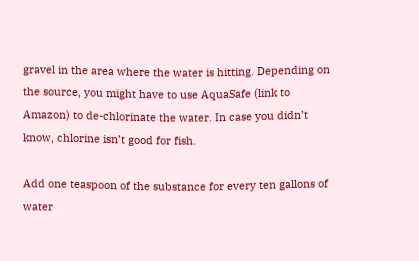gravel in the area where the water is hitting. Depending on the source, you might have to use AquaSafe (link to Amazon) to de-chlorinate the water. In case you didn’t know, chlorine isn’t good for fish.

Add one teaspoon of the substance for every ten gallons of water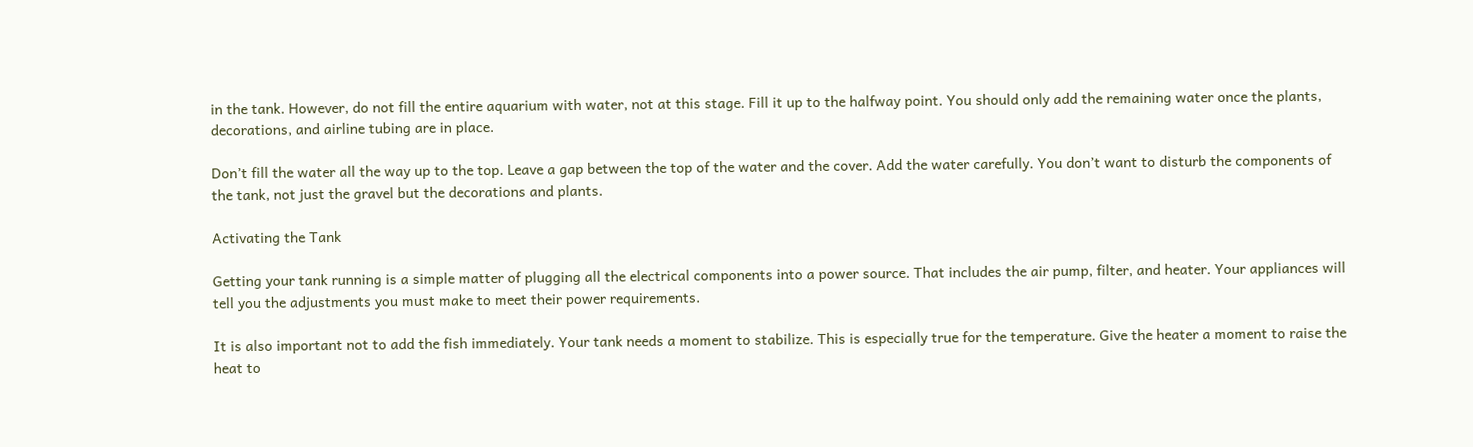in the tank. However, do not fill the entire aquarium with water, not at this stage. Fill it up to the halfway point. You should only add the remaining water once the plants, decorations, and airline tubing are in place.

Don’t fill the water all the way up to the top. Leave a gap between the top of the water and the cover. Add the water carefully. You don’t want to disturb the components of the tank, not just the gravel but the decorations and plants.

Activating the Tank

Getting your tank running is a simple matter of plugging all the electrical components into a power source. That includes the air pump, filter, and heater. Your appliances will tell you the adjustments you must make to meet their power requirements.

It is also important not to add the fish immediately. Your tank needs a moment to stabilize. This is especially true for the temperature. Give the heater a moment to raise the heat to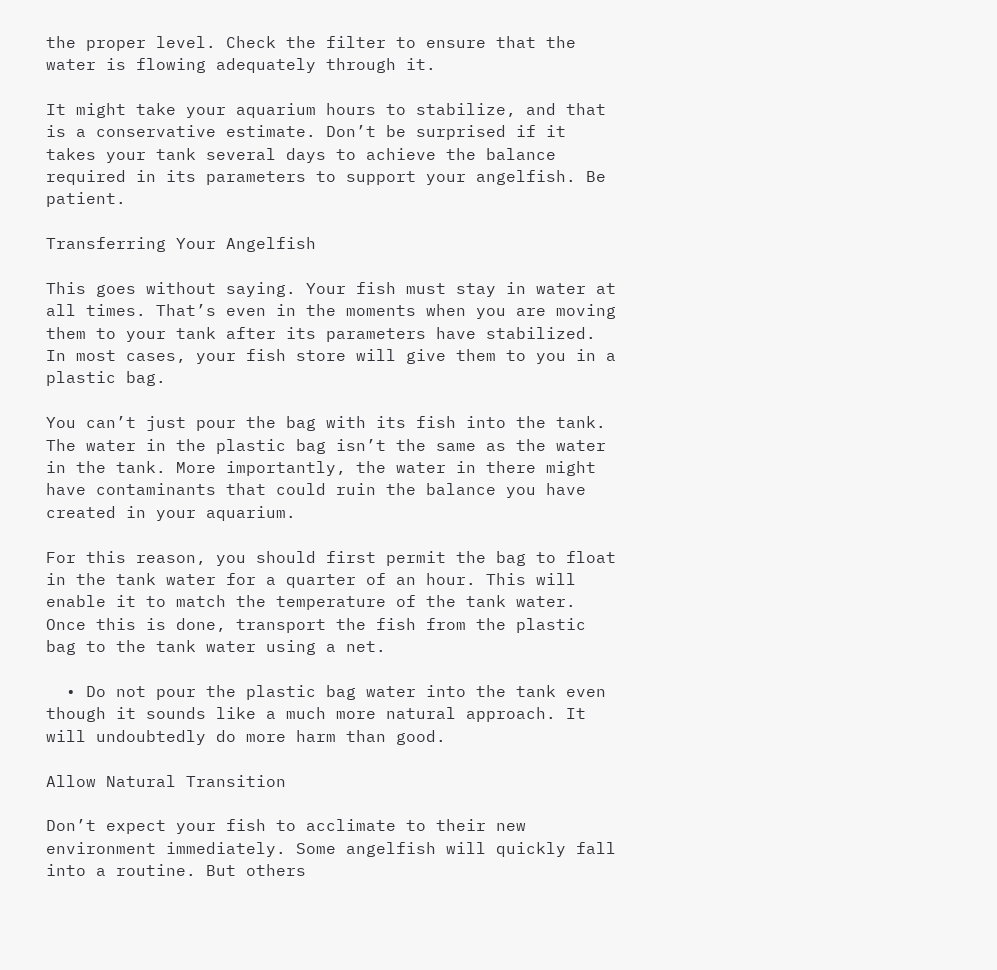the proper level. Check the filter to ensure that the water is flowing adequately through it.

It might take your aquarium hours to stabilize, and that is a conservative estimate. Don’t be surprised if it takes your tank several days to achieve the balance required in its parameters to support your angelfish. Be patient.

Transferring Your Angelfish

This goes without saying. Your fish must stay in water at all times. That’s even in the moments when you are moving them to your tank after its parameters have stabilized. In most cases, your fish store will give them to you in a plastic bag.

You can’t just pour the bag with its fish into the tank. The water in the plastic bag isn’t the same as the water in the tank. More importantly, the water in there might have contaminants that could ruin the balance you have created in your aquarium.

For this reason, you should first permit the bag to float in the tank water for a quarter of an hour. This will enable it to match the temperature of the tank water. Once this is done, transport the fish from the plastic bag to the tank water using a net.

  • Do not pour the plastic bag water into the tank even though it sounds like a much more natural approach. It will undoubtedly do more harm than good.

Allow Natural Transition

Don’t expect your fish to acclimate to their new environment immediately. Some angelfish will quickly fall into a routine. But others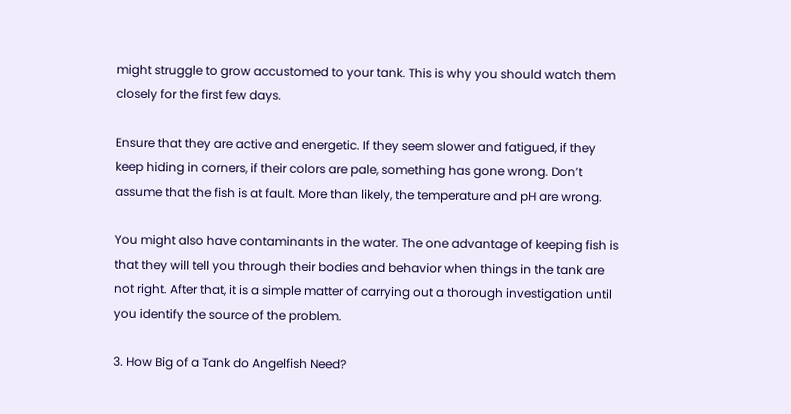might struggle to grow accustomed to your tank. This is why you should watch them closely for the first few days.

Ensure that they are active and energetic. If they seem slower and fatigued, if they keep hiding in corners, if their colors are pale, something has gone wrong. Don’t assume that the fish is at fault. More than likely, the temperature and pH are wrong.

You might also have contaminants in the water. The one advantage of keeping fish is that they will tell you through their bodies and behavior when things in the tank are not right. After that, it is a simple matter of carrying out a thorough investigation until you identify the source of the problem.

3. How Big of a Tank do Angelfish Need?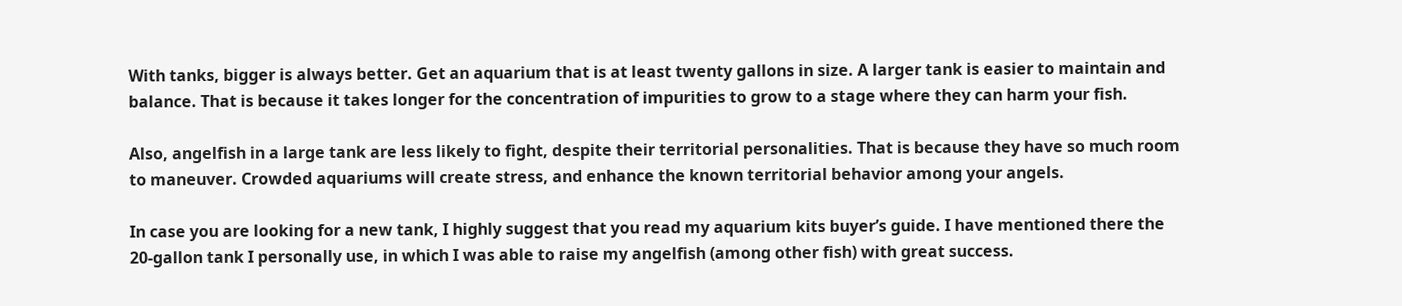With tanks, bigger is always better. Get an aquarium that is at least twenty gallons in size. A larger tank is easier to maintain and balance. That is because it takes longer for the concentration of impurities to grow to a stage where they can harm your fish.

Also, angelfish in a large tank are less likely to fight, despite their territorial personalities. That is because they have so much room to maneuver. Crowded aquariums will create stress, and enhance the known territorial behavior among your angels.

In case you are looking for a new tank, I highly suggest that you read my aquarium kits buyer’s guide. I have mentioned there the 20-gallon tank I personally use, in which I was able to raise my angelfish (among other fish) with great success.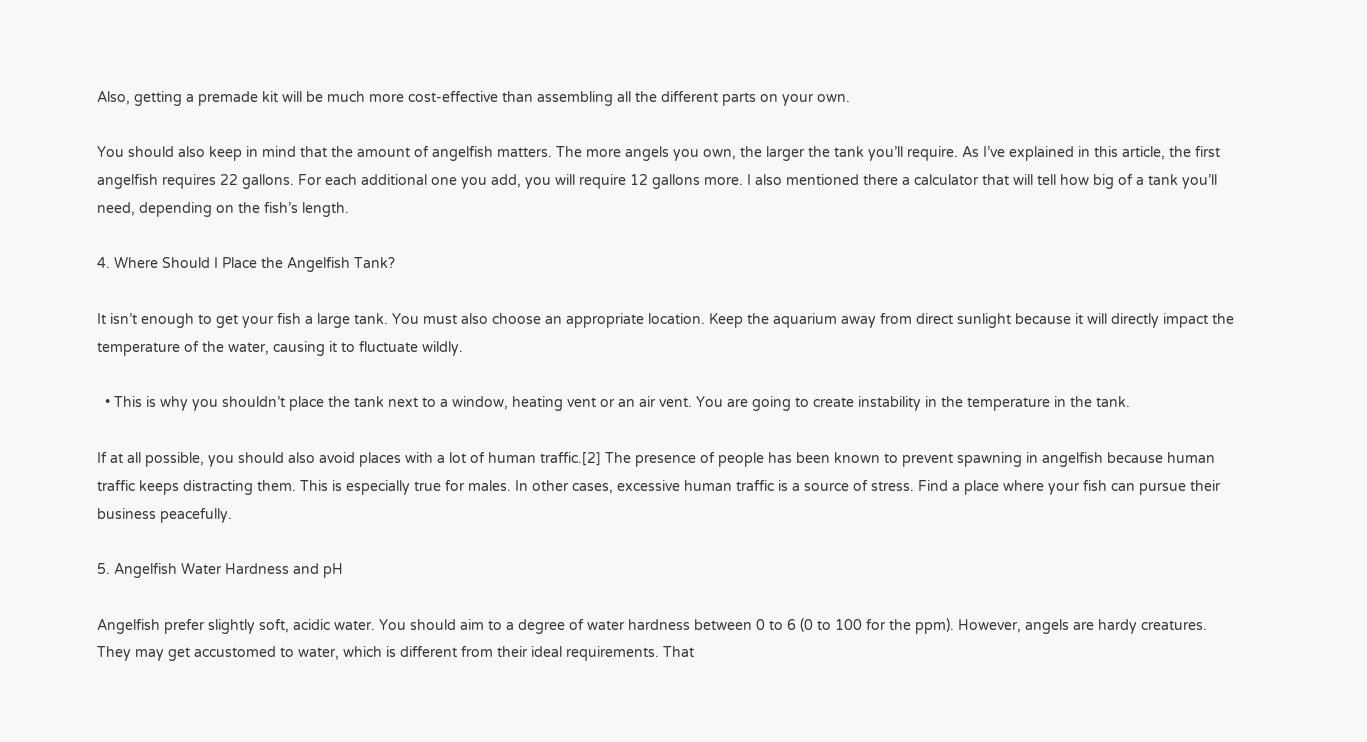Also, getting a premade kit will be much more cost-effective than assembling all the different parts on your own.

You should also keep in mind that the amount of angelfish matters. The more angels you own, the larger the tank you’ll require. As I’ve explained in this article, the first angelfish requires 22 gallons. For each additional one you add, you will require 12 gallons more. I also mentioned there a calculator that will tell how big of a tank you’ll need, depending on the fish’s length.

4. Where Should I Place the Angelfish Tank?

It isn’t enough to get your fish a large tank. You must also choose an appropriate location. Keep the aquarium away from direct sunlight because it will directly impact the temperature of the water, causing it to fluctuate wildly.

  • This is why you shouldn’t place the tank next to a window, heating vent or an air vent. You are going to create instability in the temperature in the tank.

If at all possible, you should also avoid places with a lot of human traffic.[2] The presence of people has been known to prevent spawning in angelfish because human traffic keeps distracting them. This is especially true for males. In other cases, excessive human traffic is a source of stress. Find a place where your fish can pursue their business peacefully.

5. Angelfish Water Hardness and pH

Angelfish prefer slightly soft, acidic water. You should aim to a degree of water hardness between 0 to 6 (0 to 100 for the ppm). However, angels are hardy creatures. They may get accustomed to water, which is different from their ideal requirements. That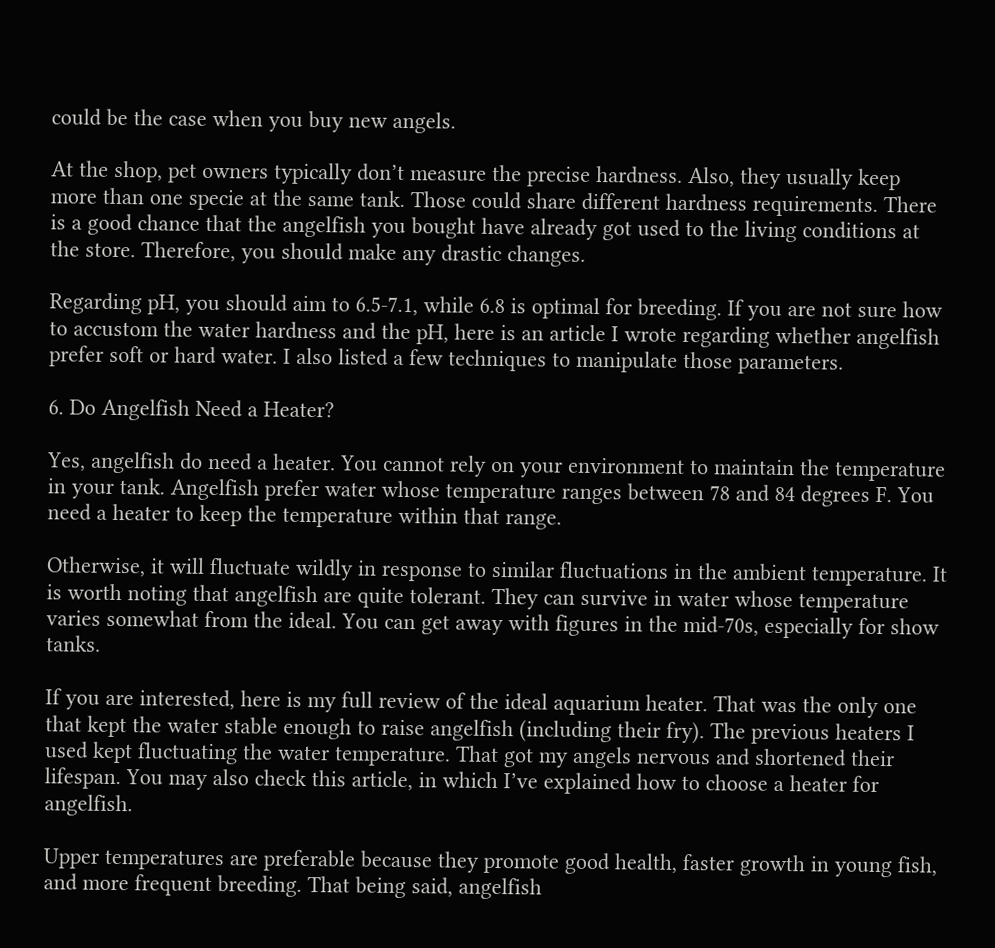could be the case when you buy new angels.

At the shop, pet owners typically don’t measure the precise hardness. Also, they usually keep more than one specie at the same tank. Those could share different hardness requirements. There is a good chance that the angelfish you bought have already got used to the living conditions at the store. Therefore, you should make any drastic changes.

Regarding pH, you should aim to 6.5-7.1, while 6.8 is optimal for breeding. If you are not sure how to accustom the water hardness and the pH, here is an article I wrote regarding whether angelfish prefer soft or hard water. I also listed a few techniques to manipulate those parameters.

6. Do Angelfish Need a Heater?

Yes, angelfish do need a heater. You cannot rely on your environment to maintain the temperature in your tank. Angelfish prefer water whose temperature ranges between 78 and 84 degrees F. You need a heater to keep the temperature within that range.

Otherwise, it will fluctuate wildly in response to similar fluctuations in the ambient temperature. It is worth noting that angelfish are quite tolerant. They can survive in water whose temperature varies somewhat from the ideal. You can get away with figures in the mid-70s, especially for show tanks.

If you are interested, here is my full review of the ideal aquarium heater. That was the only one that kept the water stable enough to raise angelfish (including their fry). The previous heaters I used kept fluctuating the water temperature. That got my angels nervous and shortened their lifespan. You may also check this article, in which I’ve explained how to choose a heater for angelfish.

Upper temperatures are preferable because they promote good health, faster growth in young fish, and more frequent breeding. That being said, angelfish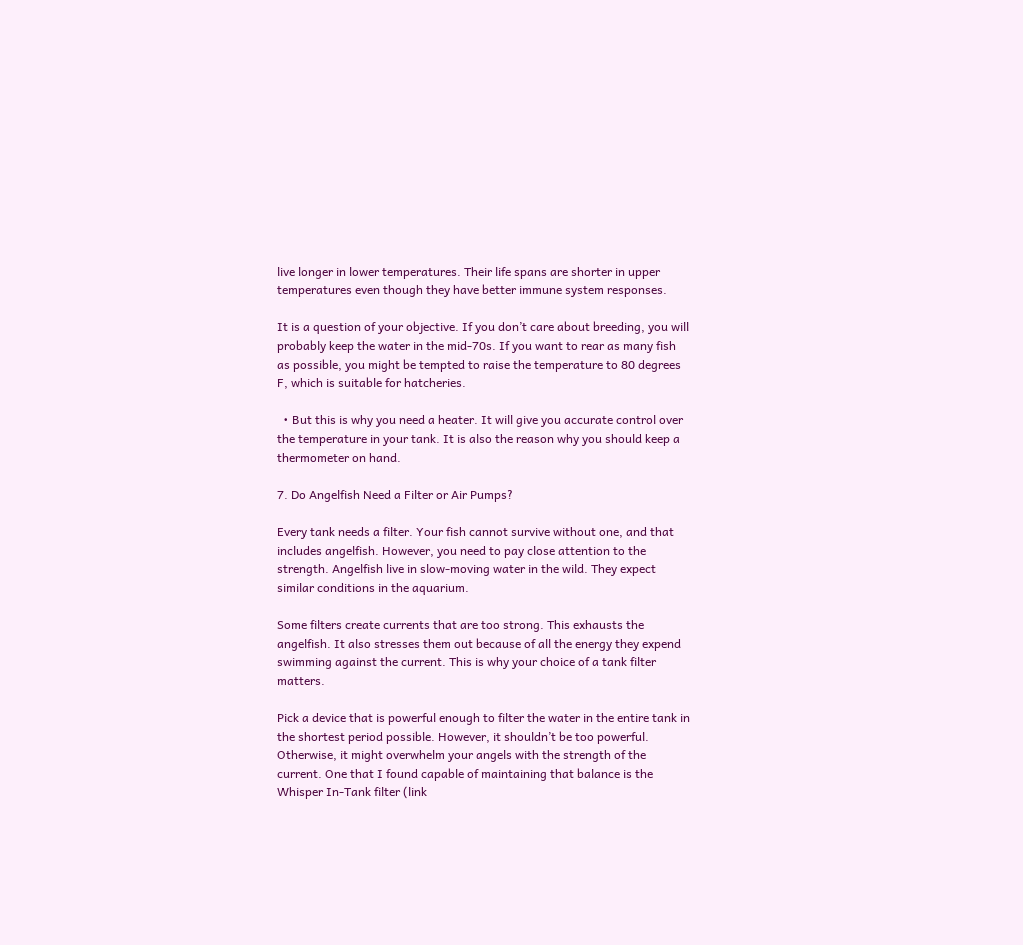live longer in lower temperatures. Their life spans are shorter in upper temperatures even though they have better immune system responses.

It is a question of your objective. If you don’t care about breeding, you will probably keep the water in the mid-70s. If you want to rear as many fish as possible, you might be tempted to raise the temperature to 80 degrees F, which is suitable for hatcheries.

  • But this is why you need a heater. It will give you accurate control over the temperature in your tank. It is also the reason why you should keep a thermometer on hand.

7. Do Angelfish Need a Filter or Air Pumps?

Every tank needs a filter. Your fish cannot survive without one, and that includes angelfish. However, you need to pay close attention to the strength. Angelfish live in slow-moving water in the wild. They expect similar conditions in the aquarium.

Some filters create currents that are too strong. This exhausts the angelfish. It also stresses them out because of all the energy they expend swimming against the current. This is why your choice of a tank filter matters.

Pick a device that is powerful enough to filter the water in the entire tank in the shortest period possible. However, it shouldn’t be too powerful. Otherwise, it might overwhelm your angels with the strength of the current. One that I found capable of maintaining that balance is the Whisper In-Tank filter (link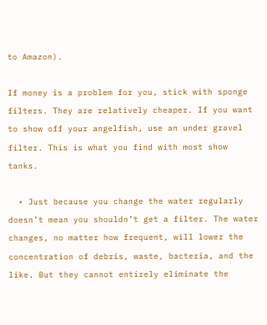to Amazon).

If money is a problem for you, stick with sponge filters. They are relatively cheaper. If you want to show off your angelfish, use an under gravel filter. This is what you find with most show tanks.

  • Just because you change the water regularly doesn’t mean you shouldn’t get a filter. The water changes, no matter how frequent, will lower the concentration of debris, waste, bacteria, and the like. But they cannot entirely eliminate the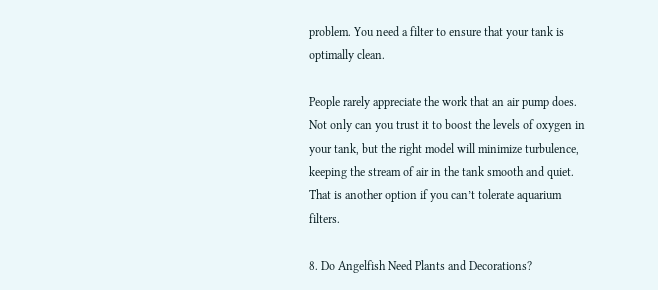problem. You need a filter to ensure that your tank is optimally clean.

People rarely appreciate the work that an air pump does. Not only can you trust it to boost the levels of oxygen in your tank, but the right model will minimize turbulence, keeping the stream of air in the tank smooth and quiet. That is another option if you can’t tolerate aquarium filters.

8. Do Angelfish Need Plants and Decorations?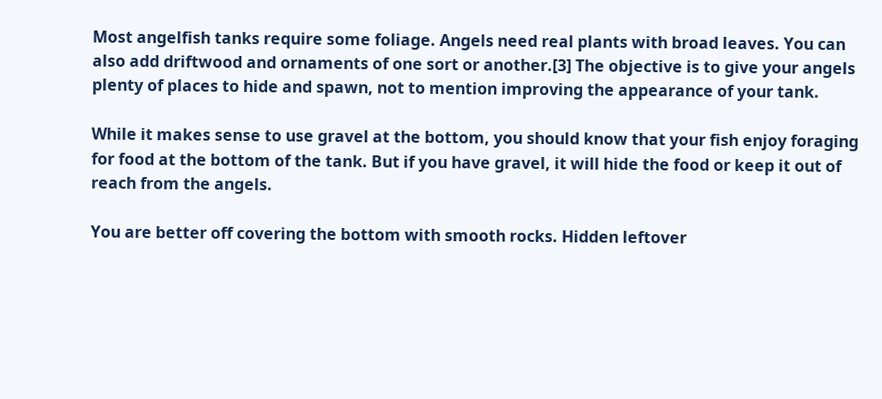Most angelfish tanks require some foliage. Angels need real plants with broad leaves. You can also add driftwood and ornaments of one sort or another.[3] The objective is to give your angels plenty of places to hide and spawn, not to mention improving the appearance of your tank.

While it makes sense to use gravel at the bottom, you should know that your fish enjoy foraging for food at the bottom of the tank. But if you have gravel, it will hide the food or keep it out of reach from the angels.

You are better off covering the bottom with smooth rocks. Hidden leftover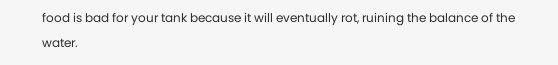food is bad for your tank because it will eventually rot, ruining the balance of the water.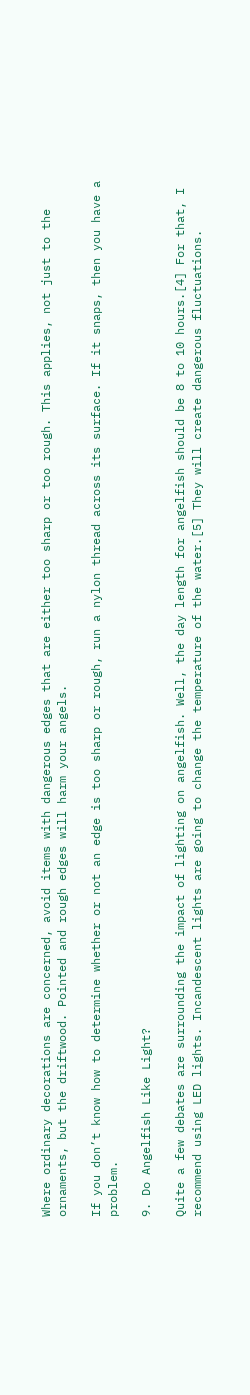Where ordinary decorations are concerned, avoid items with dangerous edges that are either too sharp or too rough. This applies, not just to the ornaments, but the driftwood. Pointed and rough edges will harm your angels.

If you don’t know how to determine whether or not an edge is too sharp or rough, run a nylon thread across its surface. If it snaps, then you have a problem.

9. Do Angelfish Like Light?

Quite a few debates are surrounding the impact of lighting on angelfish. Well, the day length for angelfish should be 8 to 10 hours.[4] For that, I recommend using LED lights. Incandescent lights are going to change the temperature of the water.[5] They will create dangerous fluctuations.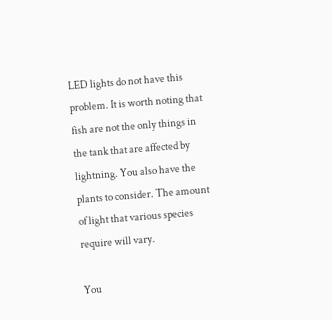LED lights do not have this problem. It is worth noting that fish are not the only things in the tank that are affected by lightning. You also have the plants to consider. The amount of light that various species require will vary.

You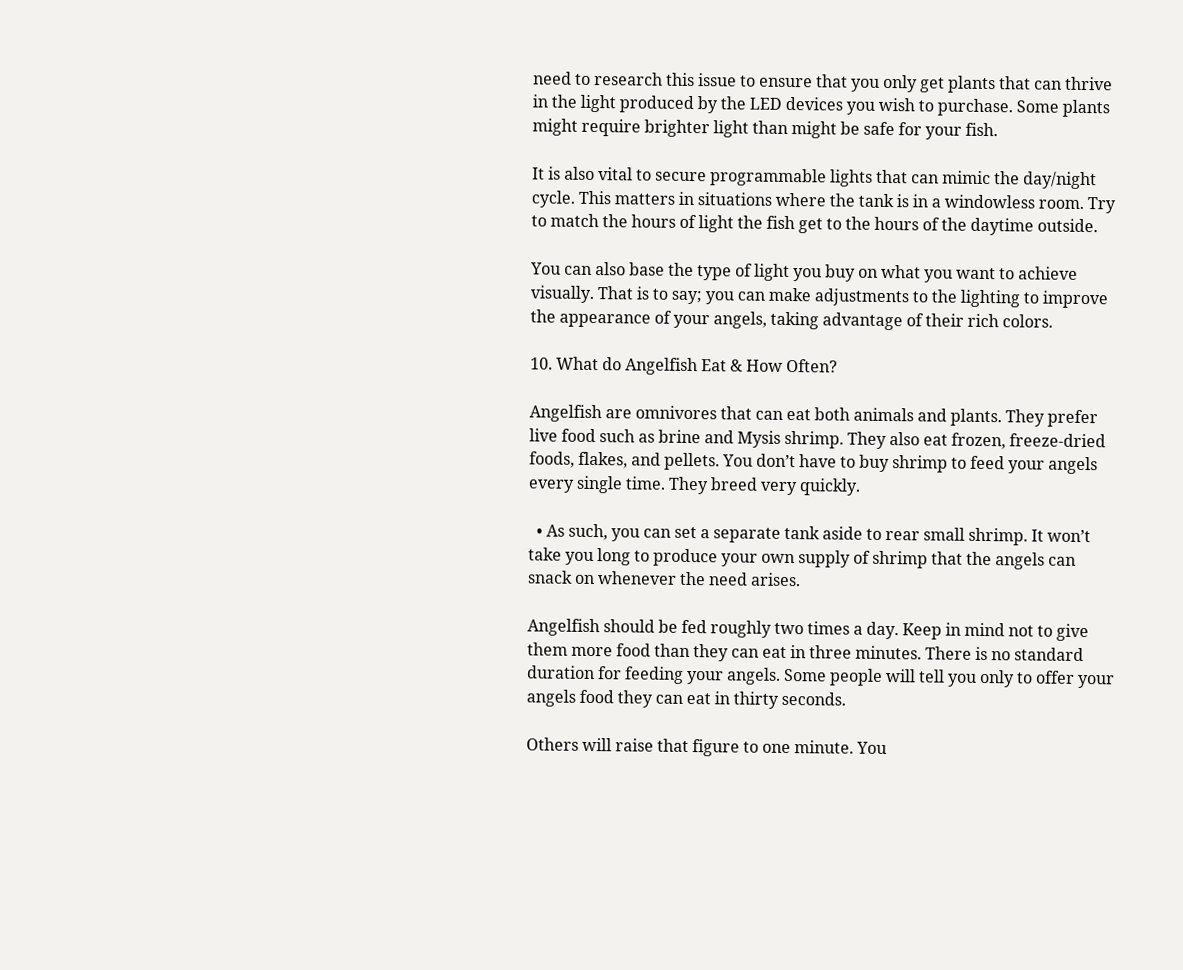need to research this issue to ensure that you only get plants that can thrive in the light produced by the LED devices you wish to purchase. Some plants might require brighter light than might be safe for your fish.

It is also vital to secure programmable lights that can mimic the day/night cycle. This matters in situations where the tank is in a windowless room. Try to match the hours of light the fish get to the hours of the daytime outside.

You can also base the type of light you buy on what you want to achieve visually. That is to say; you can make adjustments to the lighting to improve the appearance of your angels, taking advantage of their rich colors.

10. What do Angelfish Eat & How Often?

Angelfish are omnivores that can eat both animals and plants. They prefer live food such as brine and Mysis shrimp. They also eat frozen, freeze-dried foods, flakes, and pellets. You don’t have to buy shrimp to feed your angels every single time. They breed very quickly.

  • As such, you can set a separate tank aside to rear small shrimp. It won’t take you long to produce your own supply of shrimp that the angels can snack on whenever the need arises.

Angelfish should be fed roughly two times a day. Keep in mind not to give them more food than they can eat in three minutes. There is no standard duration for feeding your angels. Some people will tell you only to offer your angels food they can eat in thirty seconds.

Others will raise that figure to one minute. You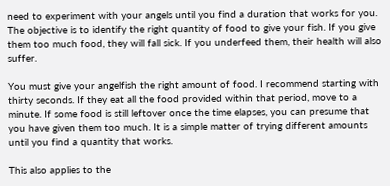need to experiment with your angels until you find a duration that works for you. The objective is to identify the right quantity of food to give your fish. If you give them too much food, they will fall sick. If you underfeed them, their health will also suffer.

You must give your angelfish the right amount of food. I recommend starting with thirty seconds. If they eat all the food provided within that period, move to a minute. If some food is still leftover once the time elapses, you can presume that you have given them too much. It is a simple matter of trying different amounts until you find a quantity that works.

This also applies to the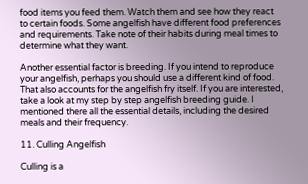food items you feed them. Watch them and see how they react to certain foods. Some angelfish have different food preferences and requirements. Take note of their habits during meal times to determine what they want.

Another essential factor is breeding. If you intend to reproduce your angelfish, perhaps you should use a different kind of food. That also accounts for the angelfish fry itself. If you are interested, take a look at my step by step angelfish breeding guide. I mentioned there all the essential details, including the desired meals and their frequency.

11. Culling Angelfish

Culling is a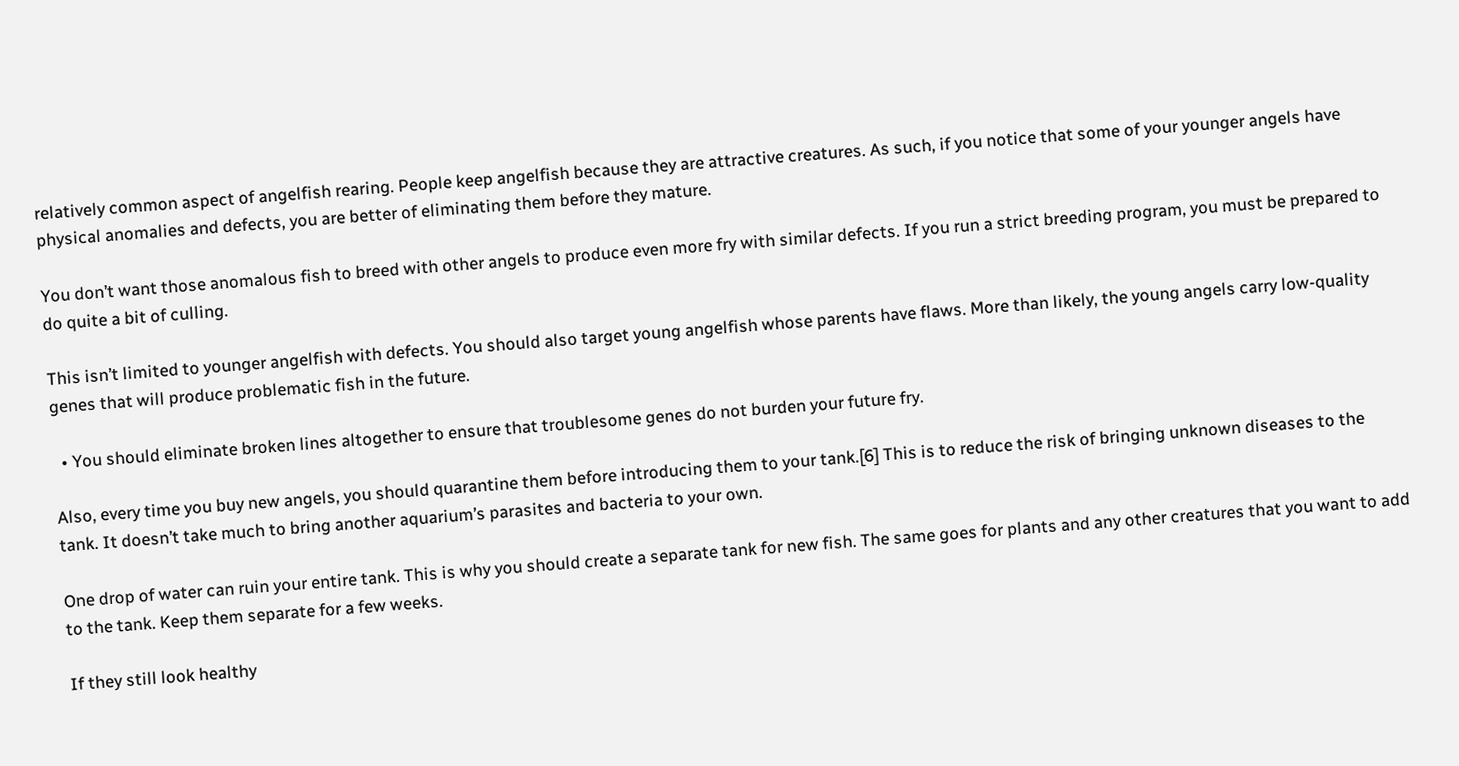relatively common aspect of angelfish rearing. People keep angelfish because they are attractive creatures. As such, if you notice that some of your younger angels have physical anomalies and defects, you are better of eliminating them before they mature.

You don’t want those anomalous fish to breed with other angels to produce even more fry with similar defects. If you run a strict breeding program, you must be prepared to do quite a bit of culling.

This isn’t limited to younger angelfish with defects. You should also target young angelfish whose parents have flaws. More than likely, the young angels carry low-quality genes that will produce problematic fish in the future.

  • You should eliminate broken lines altogether to ensure that troublesome genes do not burden your future fry.

Also, every time you buy new angels, you should quarantine them before introducing them to your tank.[6] This is to reduce the risk of bringing unknown diseases to the tank. It doesn’t take much to bring another aquarium’s parasites and bacteria to your own.

One drop of water can ruin your entire tank. This is why you should create a separate tank for new fish. The same goes for plants and any other creatures that you want to add to the tank. Keep them separate for a few weeks.

If they still look healthy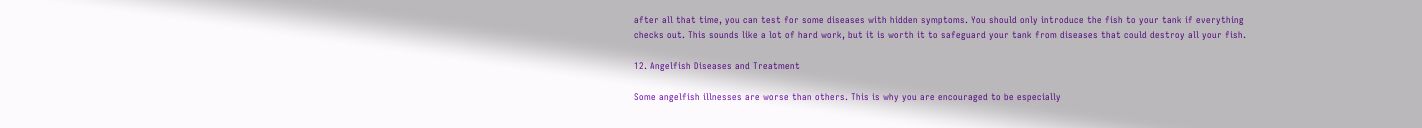after all that time, you can test for some diseases with hidden symptoms. You should only introduce the fish to your tank if everything checks out. This sounds like a lot of hard work, but it is worth it to safeguard your tank from diseases that could destroy all your fish.

12. Angelfish Diseases and Treatment

Some angelfish illnesses are worse than others. This is why you are encouraged to be especially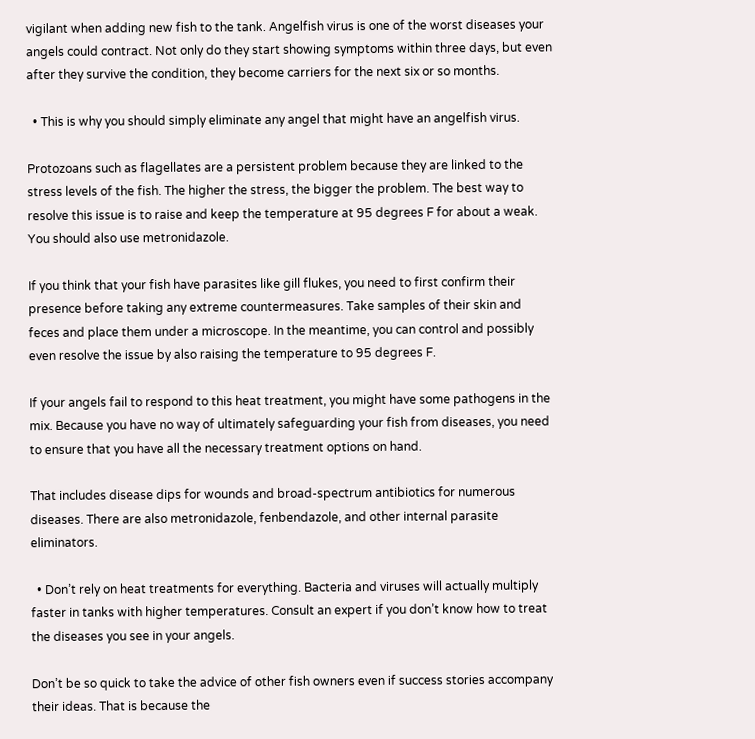vigilant when adding new fish to the tank. Angelfish virus is one of the worst diseases your angels could contract. Not only do they start showing symptoms within three days, but even after they survive the condition, they become carriers for the next six or so months.

  • This is why you should simply eliminate any angel that might have an angelfish virus.

Protozoans such as flagellates are a persistent problem because they are linked to the stress levels of the fish. The higher the stress, the bigger the problem. The best way to resolve this issue is to raise and keep the temperature at 95 degrees F for about a weak. You should also use metronidazole.

If you think that your fish have parasites like gill flukes, you need to first confirm their presence before taking any extreme countermeasures. Take samples of their skin and feces and place them under a microscope. In the meantime, you can control and possibly even resolve the issue by also raising the temperature to 95 degrees F.

If your angels fail to respond to this heat treatment, you might have some pathogens in the mix. Because you have no way of ultimately safeguarding your fish from diseases, you need to ensure that you have all the necessary treatment options on hand.

That includes disease dips for wounds and broad-spectrum antibiotics for numerous diseases. There are also metronidazole, fenbendazole, and other internal parasite eliminators.

  • Don’t rely on heat treatments for everything. Bacteria and viruses will actually multiply faster in tanks with higher temperatures. Consult an expert if you don’t know how to treat the diseases you see in your angels.

Don’t be so quick to take the advice of other fish owners even if success stories accompany their ideas. That is because the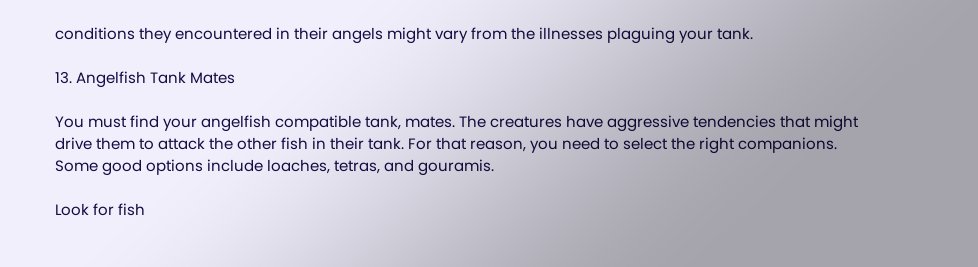conditions they encountered in their angels might vary from the illnesses plaguing your tank.

13. Angelfish Tank Mates

You must find your angelfish compatible tank, mates. The creatures have aggressive tendencies that might drive them to attack the other fish in their tank. For that reason, you need to select the right companions. Some good options include loaches, tetras, and gouramis.

Look for fish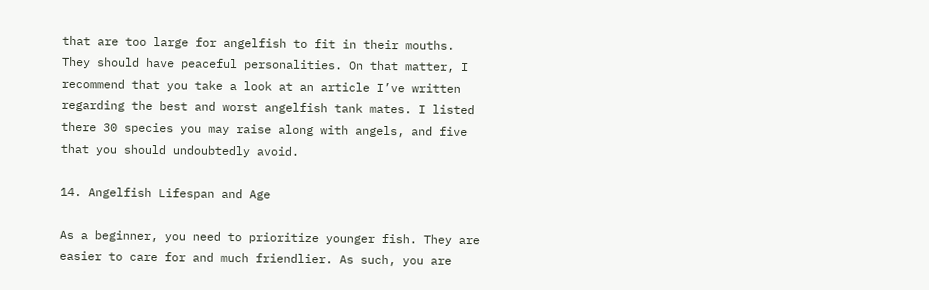that are too large for angelfish to fit in their mouths. They should have peaceful personalities. On that matter, I recommend that you take a look at an article I’ve written regarding the best and worst angelfish tank mates. I listed there 30 species you may raise along with angels, and five that you should undoubtedly avoid.

14. Angelfish Lifespan and Age

As a beginner, you need to prioritize younger fish. They are easier to care for and much friendlier. As such, you are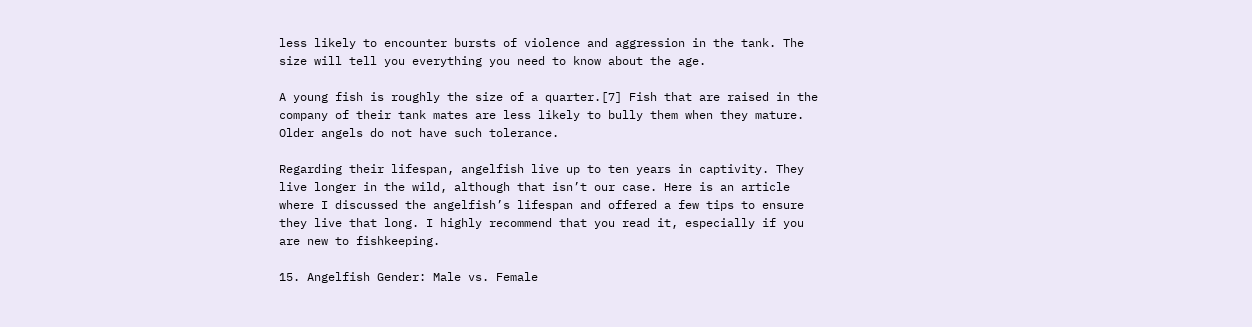less likely to encounter bursts of violence and aggression in the tank. The size will tell you everything you need to know about the age.

A young fish is roughly the size of a quarter.[7] Fish that are raised in the company of their tank mates are less likely to bully them when they mature. Older angels do not have such tolerance.

Regarding their lifespan, angelfish live up to ten years in captivity. They live longer in the wild, although that isn’t our case. Here is an article where I discussed the angelfish’s lifespan and offered a few tips to ensure they live that long. I highly recommend that you read it, especially if you are new to fishkeeping.

15. Angelfish Gender: Male vs. Female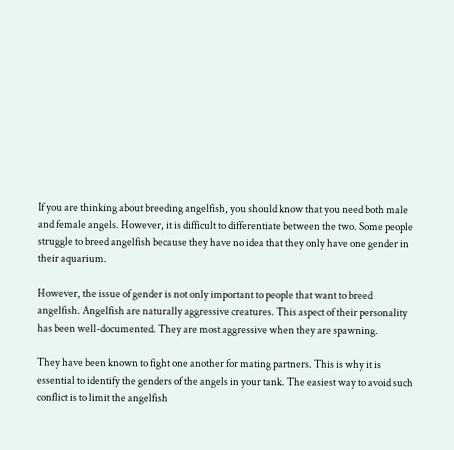If you are thinking about breeding angelfish, you should know that you need both male and female angels. However, it is difficult to differentiate between the two. Some people struggle to breed angelfish because they have no idea that they only have one gender in their aquarium.

However, the issue of gender is not only important to people that want to breed angelfish. Angelfish are naturally aggressive creatures. This aspect of their personality has been well-documented. They are most aggressive when they are spawning.

They have been known to fight one another for mating partners. This is why it is essential to identify the genders of the angels in your tank. The easiest way to avoid such conflict is to limit the angelfish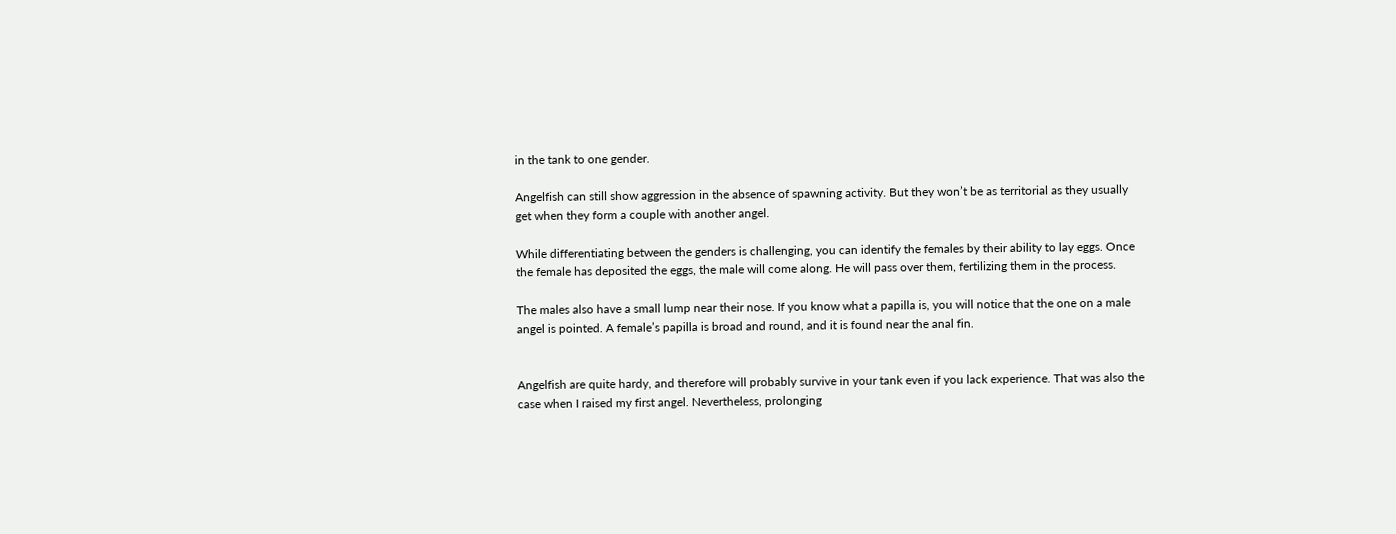in the tank to one gender.

Angelfish can still show aggression in the absence of spawning activity. But they won’t be as territorial as they usually get when they form a couple with another angel.

While differentiating between the genders is challenging, you can identify the females by their ability to lay eggs. Once the female has deposited the eggs, the male will come along. He will pass over them, fertilizing them in the process.

The males also have a small lump near their nose. If you know what a papilla is, you will notice that the one on a male angel is pointed. A female’s papilla is broad and round, and it is found near the anal fin.


Angelfish are quite hardy, and therefore will probably survive in your tank even if you lack experience. That was also the case when I raised my first angel. Nevertheless, prolonging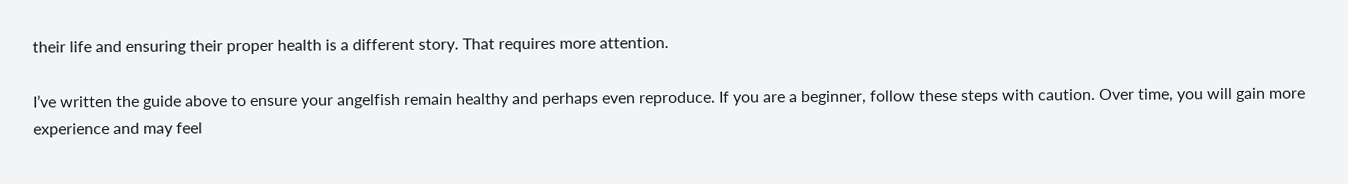their life and ensuring their proper health is a different story. That requires more attention.

I’ve written the guide above to ensure your angelfish remain healthy and perhaps even reproduce. If you are a beginner, follow these steps with caution. Over time, you will gain more experience and may feel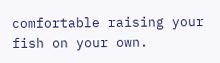comfortable raising your fish on your own.